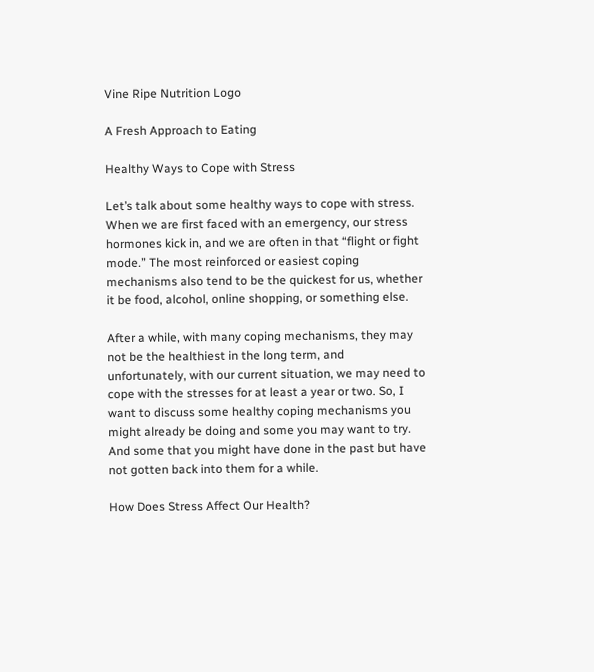Vine Ripe Nutrition Logo

A Fresh Approach to Eating

Healthy Ways to Cope with Stress

Let’s talk about some healthy ways to cope with stress. When we are first faced with an emergency, our stress hormones kick in, and we are often in that “flight or fight mode.” The most reinforced or easiest coping mechanisms also tend to be the quickest for us, whether it be food, alcohol, online shopping, or something else.

After a while, with many coping mechanisms, they may not be the healthiest in the long term, and unfortunately, with our current situation, we may need to cope with the stresses for at least a year or two. So, I want to discuss some healthy coping mechanisms you might already be doing and some you may want to try. And some that you might have done in the past but have not gotten back into them for a while.

How Does Stress Affect Our Health?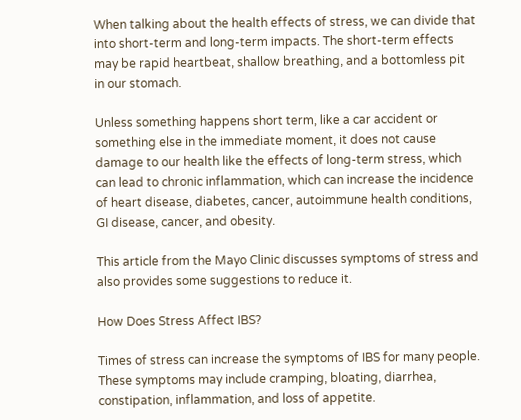When talking about the health effects of stress, we can divide that into short-term and long-term impacts. The short-term effects may be rapid heartbeat, shallow breathing, and a bottomless pit in our stomach.

Unless something happens short term, like a car accident or something else in the immediate moment, it does not cause damage to our health like the effects of long-term stress, which can lead to chronic inflammation, which can increase the incidence of heart disease, diabetes, cancer, autoimmune health conditions, GI disease, cancer, and obesity.

This article from the Mayo Clinic discusses symptoms of stress and also provides some suggestions to reduce it.

How Does Stress Affect IBS?

Times of stress can increase the symptoms of IBS for many people. These symptoms may include cramping, bloating, diarrhea, constipation, inflammation, and loss of appetite.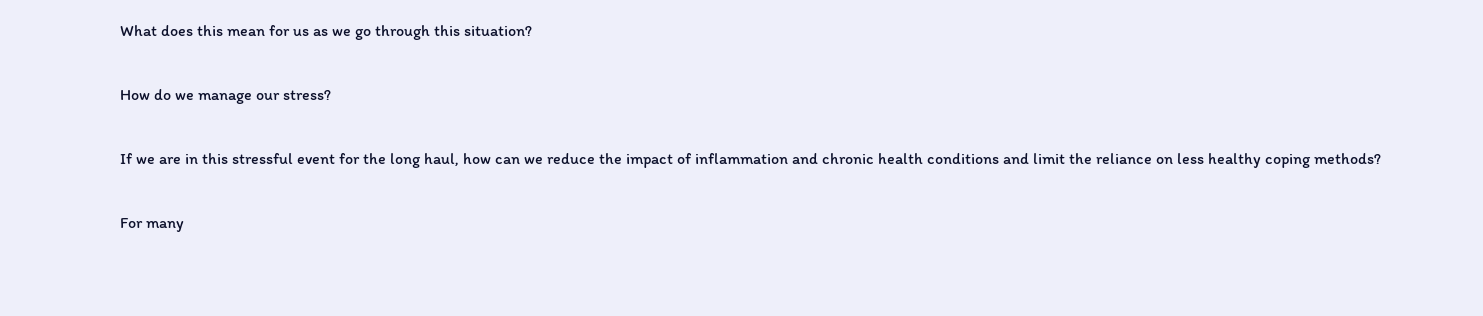What does this mean for us as we go through this situation?

How do we manage our stress?

If we are in this stressful event for the long haul, how can we reduce the impact of inflammation and chronic health conditions and limit the reliance on less healthy coping methods?

For many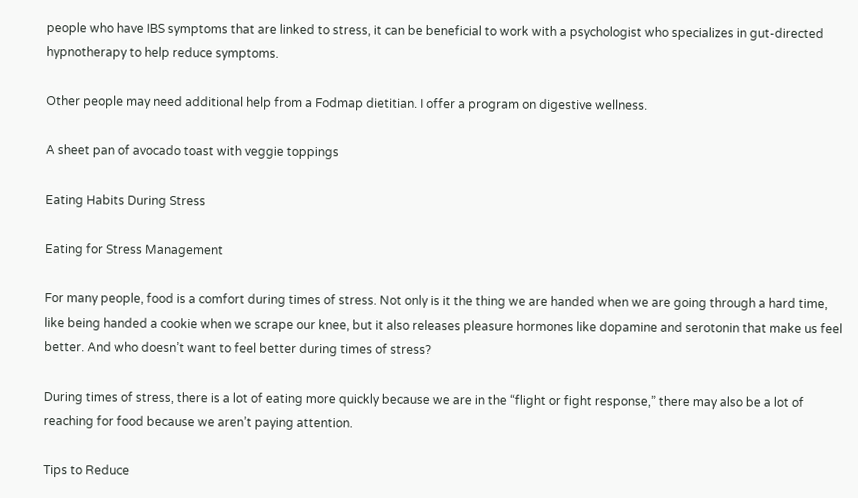people who have IBS symptoms that are linked to stress, it can be beneficial to work with a psychologist who specializes in gut-directed hypnotherapy to help reduce symptoms.

Other people may need additional help from a Fodmap dietitian. I offer a program on digestive wellness.

A sheet pan of avocado toast with veggie toppings

Eating Habits During Stress

Eating for Stress Management

For many people, food is a comfort during times of stress. Not only is it the thing we are handed when we are going through a hard time, like being handed a cookie when we scrape our knee, but it also releases pleasure hormones like dopamine and serotonin that make us feel better. And who doesn’t want to feel better during times of stress?

During times of stress, there is a lot of eating more quickly because we are in the “flight or fight response,” there may also be a lot of reaching for food because we aren’t paying attention.

Tips to Reduce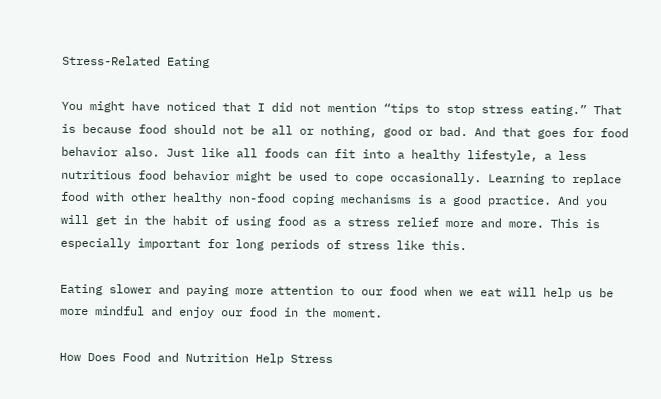Stress-Related Eating

You might have noticed that I did not mention “tips to stop stress eating.” That is because food should not be all or nothing, good or bad. And that goes for food behavior also. Just like all foods can fit into a healthy lifestyle, a less nutritious food behavior might be used to cope occasionally. Learning to replace food with other healthy non-food coping mechanisms is a good practice. And you will get in the habit of using food as a stress relief more and more. This is especially important for long periods of stress like this.

Eating slower and paying more attention to our food when we eat will help us be more mindful and enjoy our food in the moment.

How Does Food and Nutrition Help Stress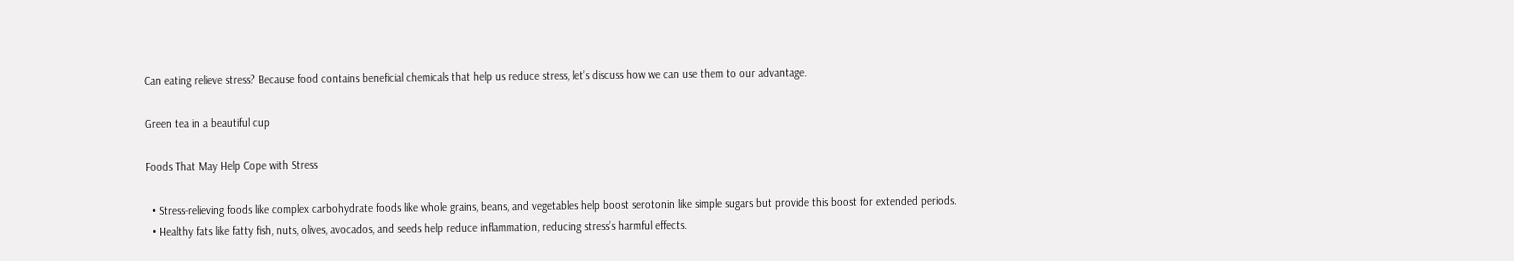Can eating relieve stress? Because food contains beneficial chemicals that help us reduce stress, let’s discuss how we can use them to our advantage.

Green tea in a beautiful cup

Foods That May Help Cope with Stress

  • Stress-relieving foods like complex carbohydrate foods like whole grains, beans, and vegetables help boost serotonin like simple sugars but provide this boost for extended periods.
  • Healthy fats like fatty fish, nuts, olives, avocados, and seeds help reduce inflammation, reducing stress’s harmful effects.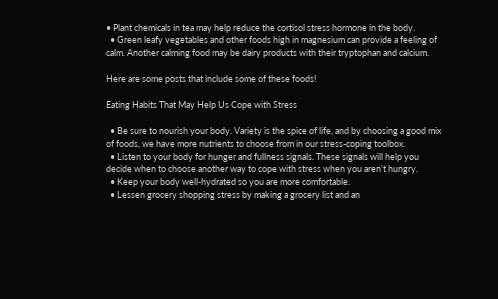• Plant chemicals in tea may help reduce the cortisol stress hormone in the body.
  • Green leafy vegetables and other foods high in magnesium can provide a feeling of calm. Another calming food may be dairy products with their tryptophan and calcium.

Here are some posts that include some of these foods!

Eating Habits That May Help Us Cope with Stress

  • Be sure to nourish your body. Variety is the spice of life, and by choosing a good mix of foods, we have more nutrients to choose from in our stress-coping toolbox.
  • Listen to your body for hunger and fullness signals. These signals will help you decide when to choose another way to cope with stress when you aren’t hungry.
  • Keep your body well-hydrated so you are more comfortable.
  • Lessen grocery shopping stress by making a grocery list and an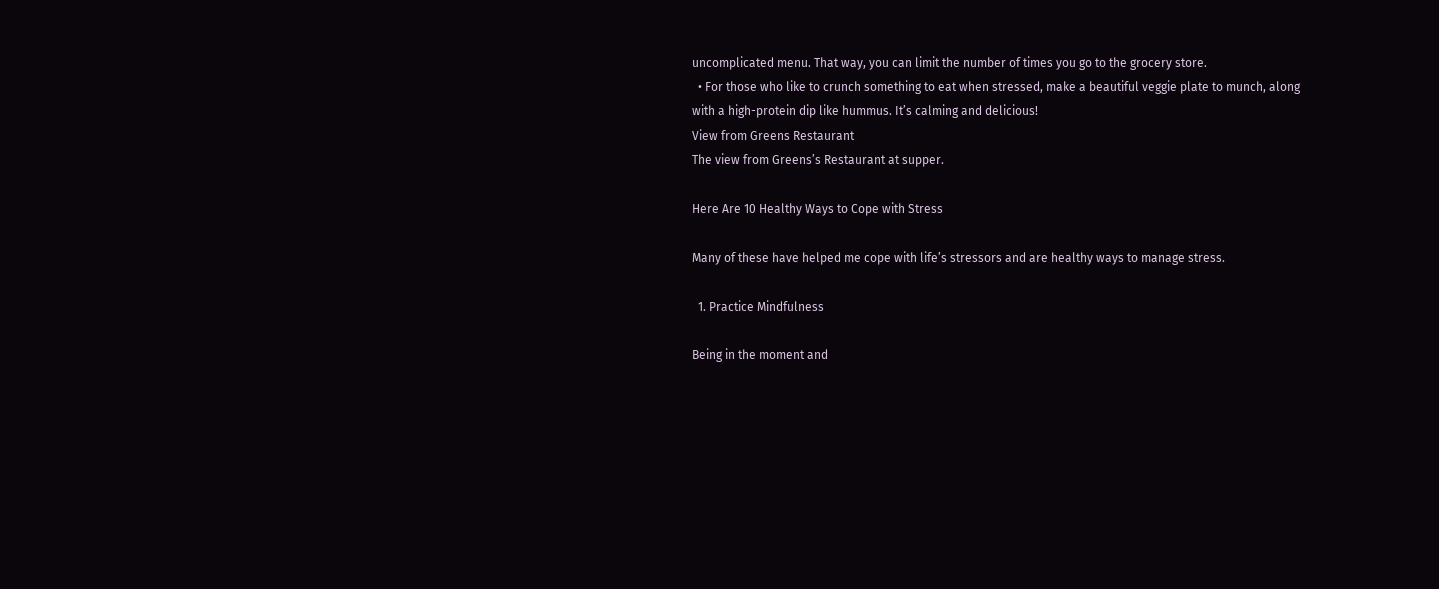uncomplicated menu. That way, you can limit the number of times you go to the grocery store.
  • For those who like to crunch something to eat when stressed, make a beautiful veggie plate to munch, along with a high-protein dip like hummus. It’s calming and delicious!
View from Greens Restaurant
The view from Greens’s Restaurant at supper.

Here Are 10 Healthy Ways to Cope with Stress

Many of these have helped me cope with life’s stressors and are healthy ways to manage stress.

  1. Practice Mindfulness

Being in the moment and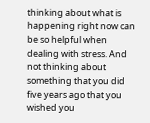thinking about what is happening right now can be so helpful when dealing with stress. And not thinking about something that you did five years ago that you wished you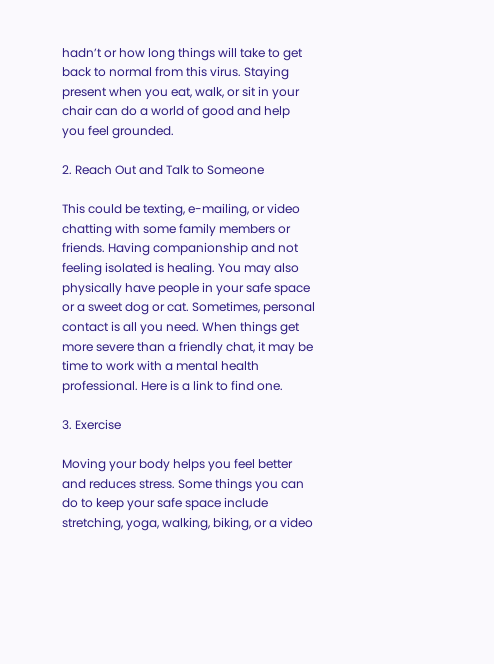hadn’t or how long things will take to get back to normal from this virus. Staying present when you eat, walk, or sit in your chair can do a world of good and help you feel grounded.

2. Reach Out and Talk to Someone

This could be texting, e-mailing, or video chatting with some family members or friends. Having companionship and not feeling isolated is healing. You may also physically have people in your safe space or a sweet dog or cat. Sometimes, personal contact is all you need. When things get more severe than a friendly chat, it may be time to work with a mental health professional. Here is a link to find one.

3. Exercise

Moving your body helps you feel better and reduces stress. Some things you can do to keep your safe space include stretching, yoga, walking, biking, or a video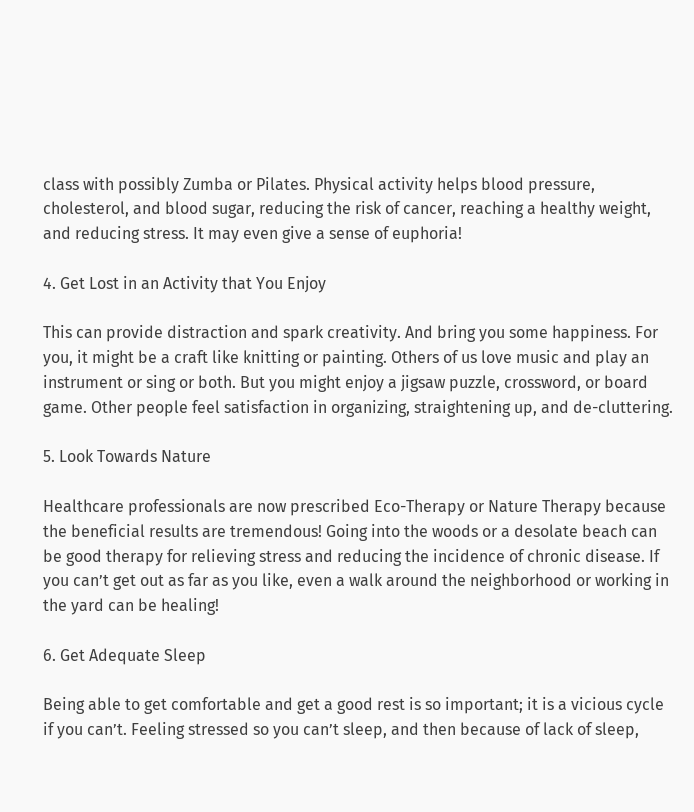class with possibly Zumba or Pilates. Physical activity helps blood pressure, cholesterol, and blood sugar, reducing the risk of cancer, reaching a healthy weight, and reducing stress. It may even give a sense of euphoria!

4. Get Lost in an Activity that You Enjoy

This can provide distraction and spark creativity. And bring you some happiness. For you, it might be a craft like knitting or painting. Others of us love music and play an instrument or sing or both. But you might enjoy a jigsaw puzzle, crossword, or board game. Other people feel satisfaction in organizing, straightening up, and de-cluttering.

5. Look Towards Nature

Healthcare professionals are now prescribed Eco-Therapy or Nature Therapy because the beneficial results are tremendous! Going into the woods or a desolate beach can be good therapy for relieving stress and reducing the incidence of chronic disease. If you can’t get out as far as you like, even a walk around the neighborhood or working in the yard can be healing!

6. Get Adequate Sleep

Being able to get comfortable and get a good rest is so important; it is a vicious cycle if you can’t. Feeling stressed so you can’t sleep, and then because of lack of sleep,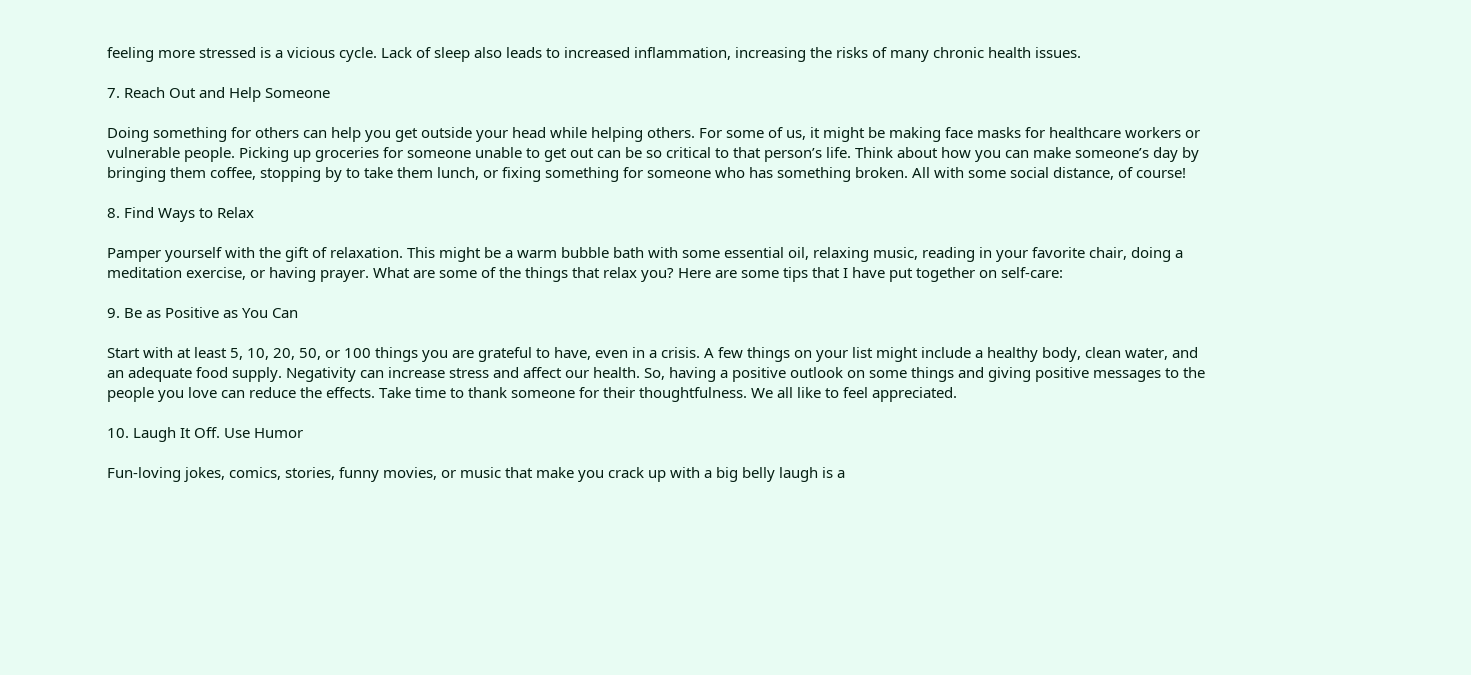feeling more stressed is a vicious cycle. Lack of sleep also leads to increased inflammation, increasing the risks of many chronic health issues.

7. Reach Out and Help Someone

Doing something for others can help you get outside your head while helping others. For some of us, it might be making face masks for healthcare workers or vulnerable people. Picking up groceries for someone unable to get out can be so critical to that person’s life. Think about how you can make someone’s day by bringing them coffee, stopping by to take them lunch, or fixing something for someone who has something broken. All with some social distance, of course!

8. Find Ways to Relax

Pamper yourself with the gift of relaxation. This might be a warm bubble bath with some essential oil, relaxing music, reading in your favorite chair, doing a meditation exercise, or having prayer. What are some of the things that relax you? Here are some tips that I have put together on self-care:

9. Be as Positive as You Can

Start with at least 5, 10, 20, 50, or 100 things you are grateful to have, even in a crisis. A few things on your list might include a healthy body, clean water, and an adequate food supply. Negativity can increase stress and affect our health. So, having a positive outlook on some things and giving positive messages to the people you love can reduce the effects. Take time to thank someone for their thoughtfulness. We all like to feel appreciated.

10. Laugh It Off. Use Humor

Fun-loving jokes, comics, stories, funny movies, or music that make you crack up with a big belly laugh is a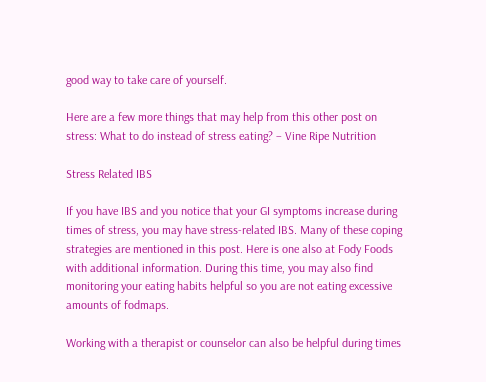good way to take care of yourself.

Here are a few more things that may help from this other post on stress: What to do instead of stress eating? – Vine Ripe Nutrition

Stress Related IBS

If you have IBS and you notice that your GI symptoms increase during times of stress, you may have stress-related IBS. Many of these coping strategies are mentioned in this post. Here is one also at Fody Foods with additional information. During this time, you may also find monitoring your eating habits helpful so you are not eating excessive amounts of fodmaps.

Working with a therapist or counselor can also be helpful during times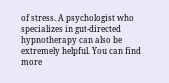of stress. A psychologist who specializes in gut-directed hypnotherapy can also be extremely helpful. You can find more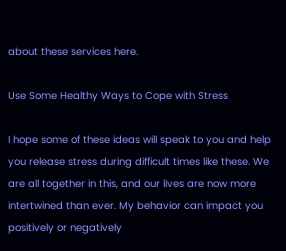about these services here.

Use Some Healthy Ways to Cope with Stress

I hope some of these ideas will speak to you and help you release stress during difficult times like these. We are all together in this, and our lives are now more intertwined than ever. My behavior can impact you positively or negatively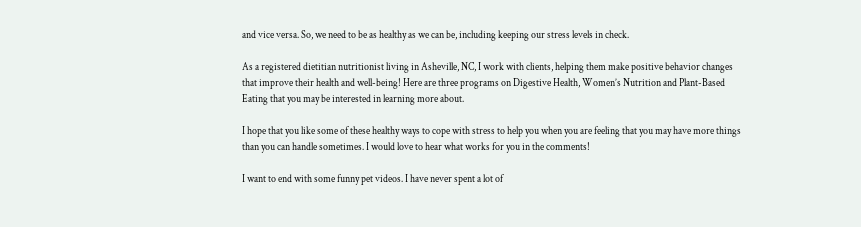and vice versa. So, we need to be as healthy as we can be, including keeping our stress levels in check.

As a registered dietitian nutritionist living in Asheville, NC, I work with clients, helping them make positive behavior changes that improve their health and well-being! Here are three programs on Digestive Health, Women’s Nutrition and Plant-Based Eating that you may be interested in learning more about.

I hope that you like some of these healthy ways to cope with stress to help you when you are feeling that you may have more things than you can handle sometimes. I would love to hear what works for you in the comments!

I want to end with some funny pet videos. I have never spent a lot of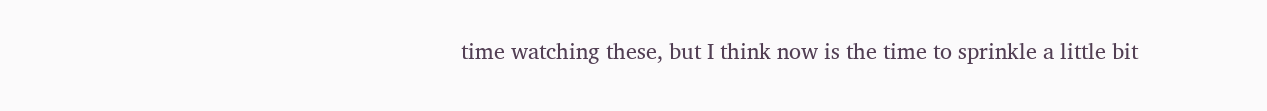time watching these, but I think now is the time to sprinkle a little bit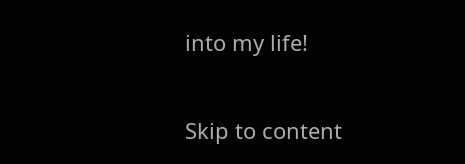into my life!

Skip to content